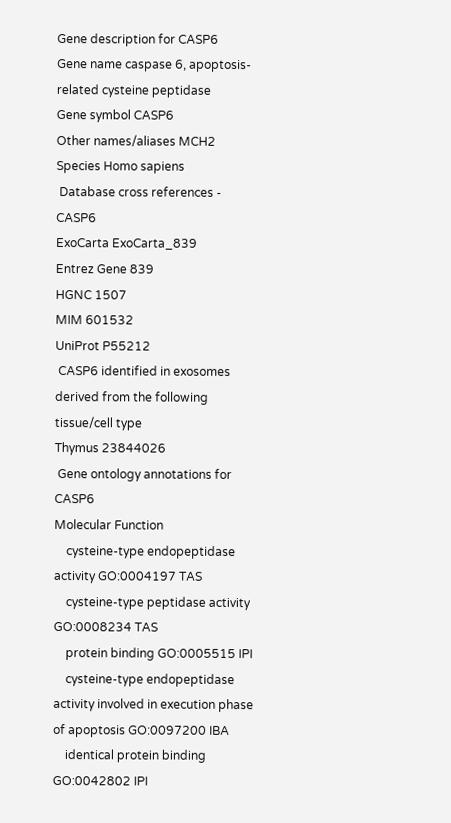Gene description for CASP6
Gene name caspase 6, apoptosis-related cysteine peptidase
Gene symbol CASP6
Other names/aliases MCH2
Species Homo sapiens
 Database cross references - CASP6
ExoCarta ExoCarta_839
Entrez Gene 839
HGNC 1507
MIM 601532
UniProt P55212
 CASP6 identified in exosomes derived from the following tissue/cell type
Thymus 23844026
 Gene ontology annotations for CASP6
Molecular Function
    cysteine-type endopeptidase activity GO:0004197 TAS
    cysteine-type peptidase activity GO:0008234 TAS
    protein binding GO:0005515 IPI
    cysteine-type endopeptidase activity involved in execution phase of apoptosis GO:0097200 IBA
    identical protein binding GO:0042802 IPI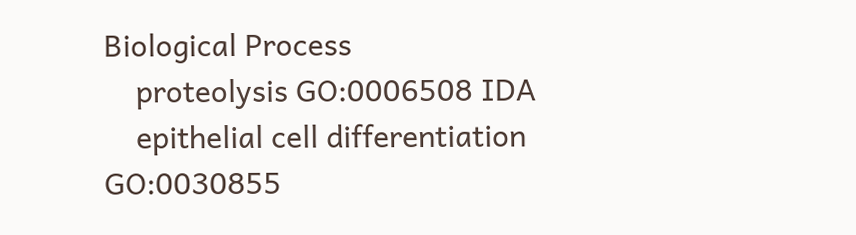Biological Process
    proteolysis GO:0006508 IDA
    epithelial cell differentiation GO:0030855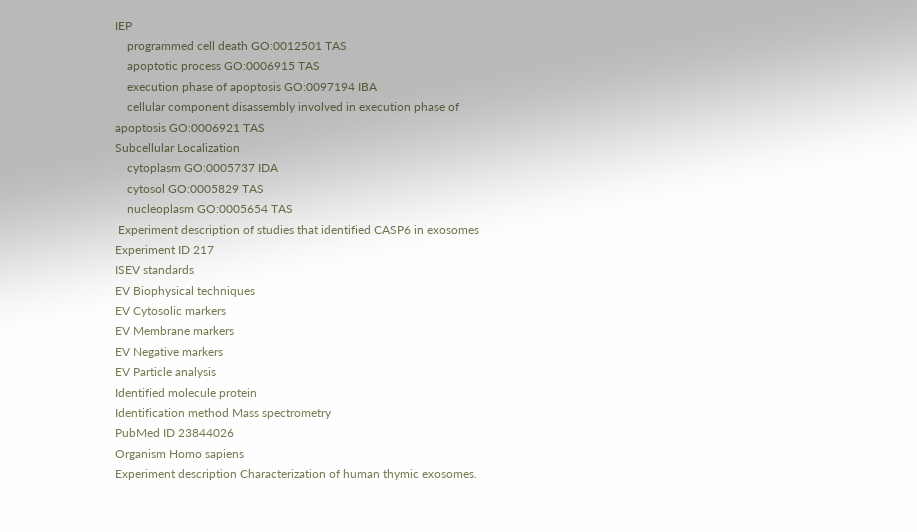IEP
    programmed cell death GO:0012501 TAS
    apoptotic process GO:0006915 TAS
    execution phase of apoptosis GO:0097194 IBA
    cellular component disassembly involved in execution phase of apoptosis GO:0006921 TAS
Subcellular Localization
    cytoplasm GO:0005737 IDA
    cytosol GO:0005829 TAS
    nucleoplasm GO:0005654 TAS
 Experiment description of studies that identified CASP6 in exosomes
Experiment ID 217
ISEV standards
EV Biophysical techniques
EV Cytosolic markers
EV Membrane markers
EV Negative markers
EV Particle analysis
Identified molecule protein
Identification method Mass spectrometry
PubMed ID 23844026
Organism Homo sapiens
Experiment description Characterization of human thymic exosomes.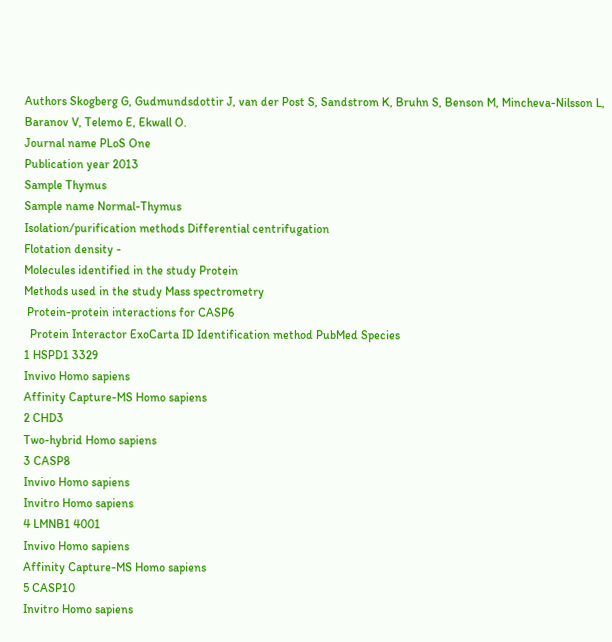Authors Skogberg G, Gudmundsdottir J, van der Post S, Sandstrom K, Bruhn S, Benson M, Mincheva-Nilsson L, Baranov V, Telemo E, Ekwall O.
Journal name PLoS One
Publication year 2013
Sample Thymus
Sample name Normal-Thymus
Isolation/purification methods Differential centrifugation
Flotation density -
Molecules identified in the study Protein
Methods used in the study Mass spectrometry
 Protein-protein interactions for CASP6
  Protein Interactor ExoCarta ID Identification method PubMed Species
1 HSPD1 3329
Invivo Homo sapiens
Affinity Capture-MS Homo sapiens
2 CHD3
Two-hybrid Homo sapiens
3 CASP8
Invivo Homo sapiens
Invitro Homo sapiens
4 LMNB1 4001
Invivo Homo sapiens
Affinity Capture-MS Homo sapiens
5 CASP10
Invitro Homo sapiens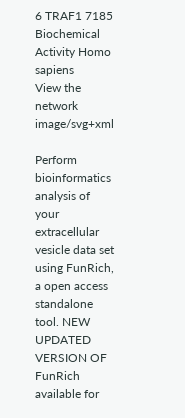6 TRAF1 7185
Biochemical Activity Homo sapiens
View the network image/svg+xml

Perform bioinformatics analysis of your extracellular vesicle data set using FunRich, a open access standalone tool. NEW UPDATED VERSION OF FunRich available for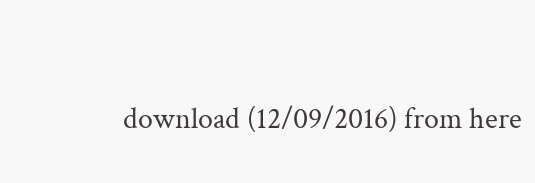download (12/09/2016) from here